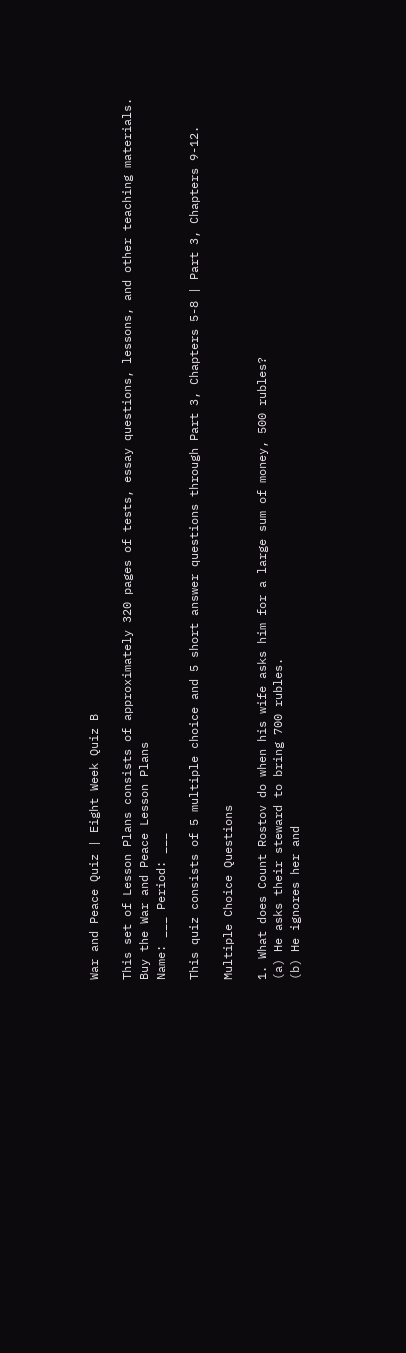War and Peace Quiz | Eight Week Quiz B

This set of Lesson Plans consists of approximately 320 pages of tests, essay questions, lessons, and other teaching materials.
Buy the War and Peace Lesson Plans
Name: ___ Period: ___

This quiz consists of 5 multiple choice and 5 short answer questions through Part 3, Chapters 5-8 | Part 3, Chapters 9-12.

Multiple Choice Questions

1. What does Count Rostov do when his wife asks him for a large sum of money, 500 rubles?
(a) He asks their steward to bring 700 rubles.
(b) He ignores her and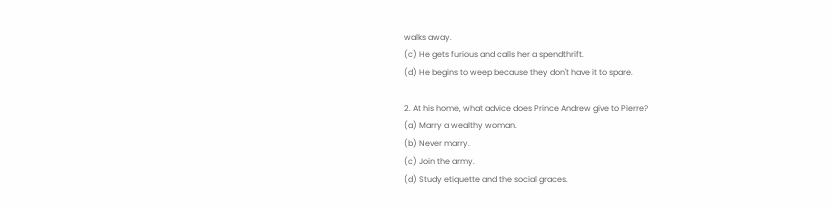walks away.
(c) He gets furious and calls her a spendthrift.
(d) He begins to weep because they don't have it to spare.

2. At his home, what advice does Prince Andrew give to Pierre?
(a) Marry a wealthy woman.
(b) Never marry.
(c) Join the army.
(d) Study etiquette and the social graces.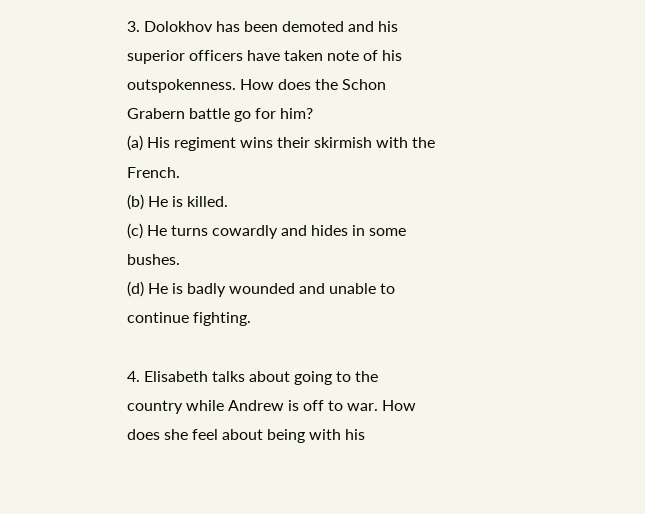3. Dolokhov has been demoted and his superior officers have taken note of his outspokenness. How does the Schon Grabern battle go for him?
(a) His regiment wins their skirmish with the French.
(b) He is killed.
(c) He turns cowardly and hides in some bushes.
(d) He is badly wounded and unable to continue fighting.

4. Elisabeth talks about going to the country while Andrew is off to war. How does she feel about being with his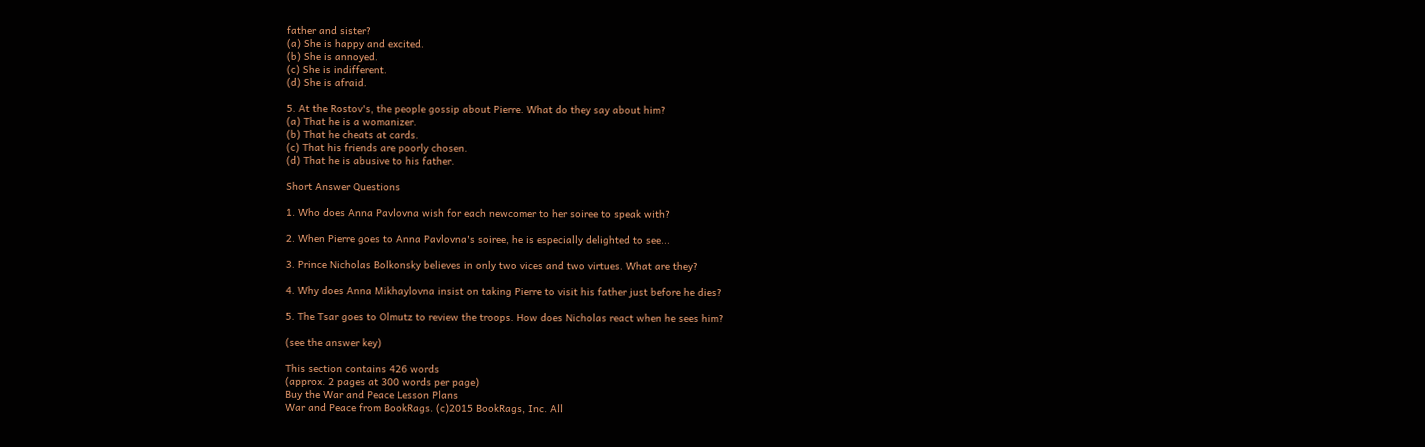father and sister?
(a) She is happy and excited.
(b) She is annoyed.
(c) She is indifferent.
(d) She is afraid.

5. At the Rostov's, the people gossip about Pierre. What do they say about him?
(a) That he is a womanizer.
(b) That he cheats at cards.
(c) That his friends are poorly chosen.
(d) That he is abusive to his father.

Short Answer Questions

1. Who does Anna Pavlovna wish for each newcomer to her soiree to speak with?

2. When Pierre goes to Anna Pavlovna's soiree, he is especially delighted to see...

3. Prince Nicholas Bolkonsky believes in only two vices and two virtues. What are they?

4. Why does Anna Mikhaylovna insist on taking Pierre to visit his father just before he dies?

5. The Tsar goes to Olmutz to review the troops. How does Nicholas react when he sees him?

(see the answer key)

This section contains 426 words
(approx. 2 pages at 300 words per page)
Buy the War and Peace Lesson Plans
War and Peace from BookRags. (c)2015 BookRags, Inc. All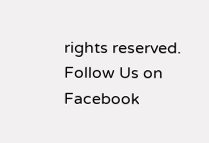rights reserved.
Follow Us on Facebook